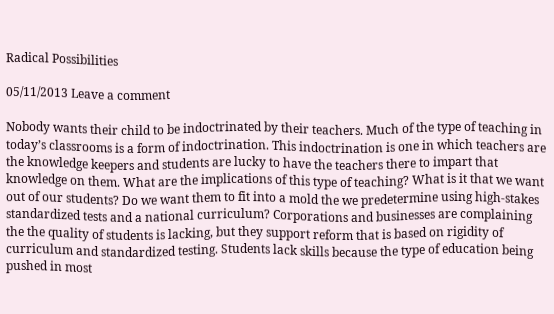Radical Possibilities

05/11/2013 Leave a comment

Nobody wants their child to be indoctrinated by their teachers. Much of the type of teaching in today’s classrooms is a form of indoctrination. This indoctrination is one in which teachers are the knowledge keepers and students are lucky to have the teachers there to impart that knowledge on them. What are the implications of this type of teaching? What is it that we want out of our students? Do we want them to fit into a mold the we predetermine using high-stakes standardized tests and a national curriculum? Corporations and businesses are complaining the the quality of students is lacking, but they support reform that is based on rigidity of curriculum and standardized testing. Students lack skills because the type of education being pushed in most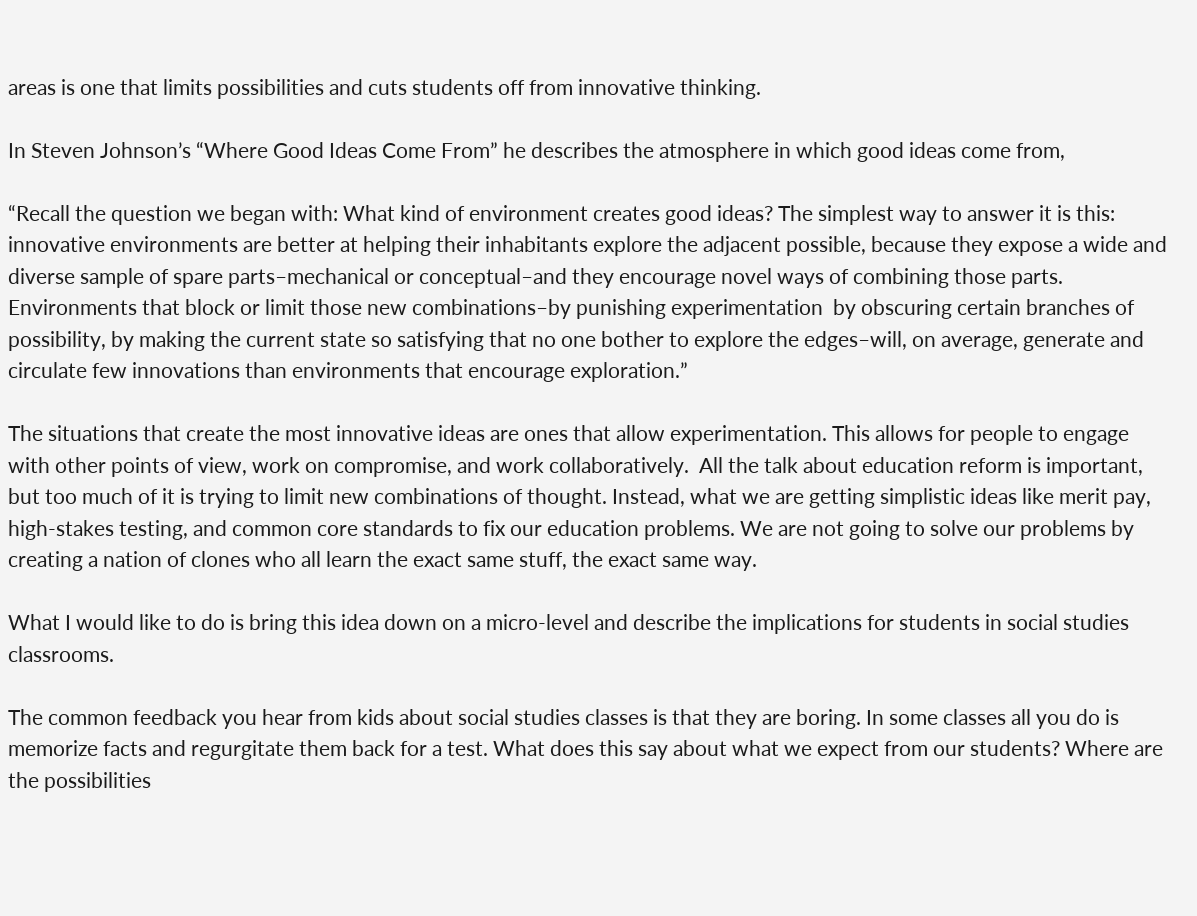areas is one that limits possibilities and cuts students off from innovative thinking.

In Steven Johnson’s “Where Good Ideas Come From” he describes the atmosphere in which good ideas come from,

“Recall the question we began with: What kind of environment creates good ideas? The simplest way to answer it is this: innovative environments are better at helping their inhabitants explore the adjacent possible, because they expose a wide and diverse sample of spare parts–mechanical or conceptual–and they encourage novel ways of combining those parts. Environments that block or limit those new combinations–by punishing experimentation  by obscuring certain branches of possibility, by making the current state so satisfying that no one bother to explore the edges–will, on average, generate and circulate few innovations than environments that encourage exploration.”

The situations that create the most innovative ideas are ones that allow experimentation. This allows for people to engage with other points of view, work on compromise, and work collaboratively.  All the talk about education reform is important, but too much of it is trying to limit new combinations of thought. Instead, what we are getting simplistic ideas like merit pay, high-stakes testing, and common core standards to fix our education problems. We are not going to solve our problems by creating a nation of clones who all learn the exact same stuff, the exact same way.

What I would like to do is bring this idea down on a micro-level and describe the implications for students in social studies classrooms.

The common feedback you hear from kids about social studies classes is that they are boring. In some classes all you do is memorize facts and regurgitate them back for a test. What does this say about what we expect from our students? Where are the possibilities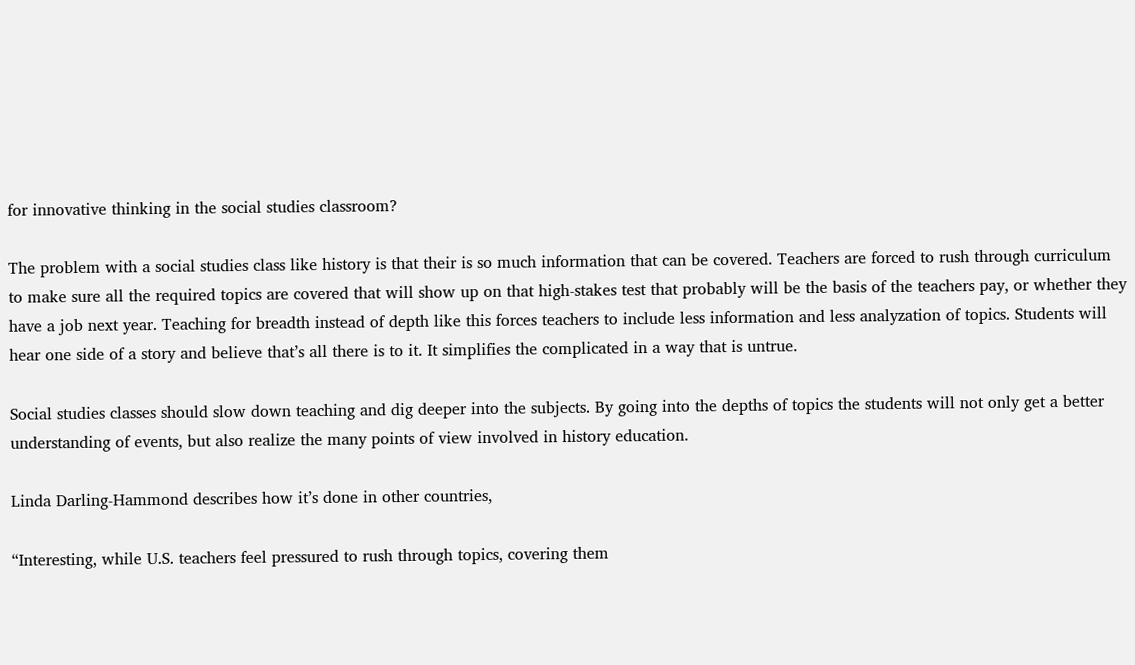for innovative thinking in the social studies classroom?

The problem with a social studies class like history is that their is so much information that can be covered. Teachers are forced to rush through curriculum to make sure all the required topics are covered that will show up on that high-stakes test that probably will be the basis of the teachers pay, or whether they have a job next year. Teaching for breadth instead of depth like this forces teachers to include less information and less analyzation of topics. Students will hear one side of a story and believe that’s all there is to it. It simplifies the complicated in a way that is untrue.

Social studies classes should slow down teaching and dig deeper into the subjects. By going into the depths of topics the students will not only get a better understanding of events, but also realize the many points of view involved in history education.

Linda Darling-Hammond describes how it’s done in other countries,

“Interesting, while U.S. teachers feel pressured to rush through topics, covering them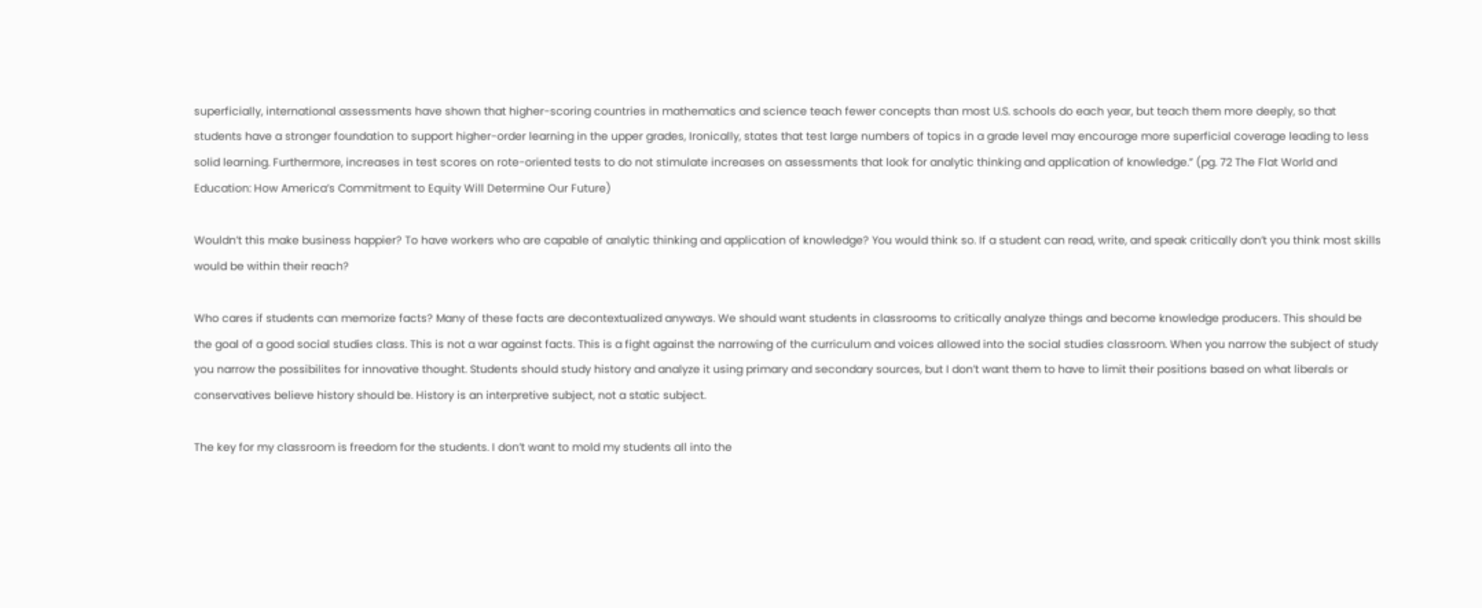superficially, international assessments have shown that higher-scoring countries in mathematics and science teach fewer concepts than most U.S. schools do each year, but teach them more deeply, so that students have a stronger foundation to support higher-order learning in the upper grades, Ironically, states that test large numbers of topics in a grade level may encourage more superficial coverage leading to less solid learning. Furthermore, increases in test scores on rote-oriented tests to do not stimulate increases on assessments that look for analytic thinking and application of knowledge.” (pg. 72 The Flat World and Education: How America’s Commitment to Equity Will Determine Our Future)

Wouldn’t this make business happier? To have workers who are capable of analytic thinking and application of knowledge? You would think so. If a student can read, write, and speak critically don’t you think most skills would be within their reach?

Who cares if students can memorize facts? Many of these facts are decontextualized anyways. We should want students in classrooms to critically analyze things and become knowledge producers. This should be the goal of a good social studies class. This is not a war against facts. This is a fight against the narrowing of the curriculum and voices allowed into the social studies classroom. When you narrow the subject of study you narrow the possibilites for innovative thought. Students should study history and analyze it using primary and secondary sources, but I don’t want them to have to limit their positions based on what liberals or conservatives believe history should be. History is an interpretive subject, not a static subject.

The key for my classroom is freedom for the students. I don’t want to mold my students all into the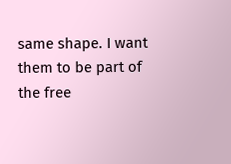same shape. I want them to be part of the free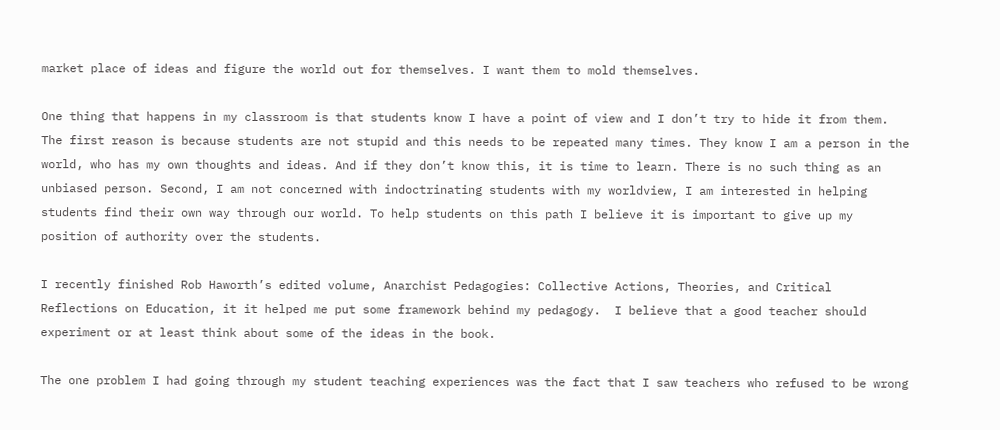market place of ideas and figure the world out for themselves. I want them to mold themselves.

One thing that happens in my classroom is that students know I have a point of view and I don’t try to hide it from them. The first reason is because students are not stupid and this needs to be repeated many times. They know I am a person in the world, who has my own thoughts and ideas. And if they don’t know this, it is time to learn. There is no such thing as an unbiased person. Second, I am not concerned with indoctrinating students with my worldview, I am interested in helping students find their own way through our world. To help students on this path I believe it is important to give up my position of authority over the students.

I recently finished Rob Haworth’s edited volume, Anarchist Pedagogies: Collective Actions, Theories, and Critical Reflections on Education, it it helped me put some framework behind my pedagogy.  I believe that a good teacher should experiment or at least think about some of the ideas in the book.

The one problem I had going through my student teaching experiences was the fact that I saw teachers who refused to be wrong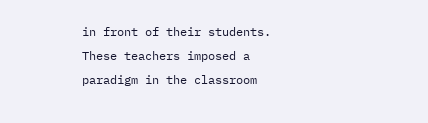in front of their students. These teachers imposed a paradigm in the classroom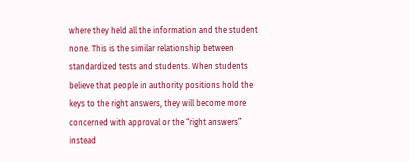where they held all the information and the student none. This is the similar relationship between standardized tests and students. When students believe that people in authority positions hold the keys to the right answers, they will become more concerned with approval or the “right answers” instead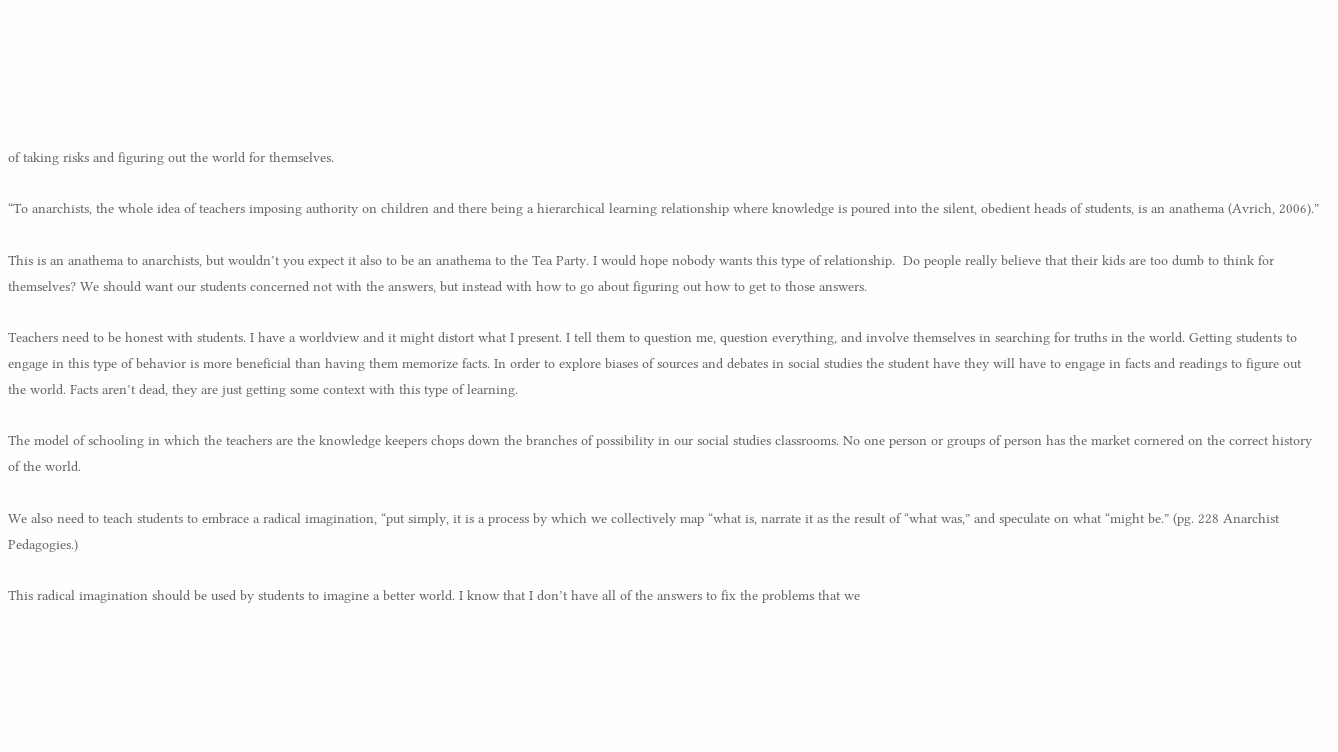of taking risks and figuring out the world for themselves.

“To anarchists, the whole idea of teachers imposing authority on children and there being a hierarchical learning relationship where knowledge is poured into the silent, obedient heads of students, is an anathema (Avrich, 2006).”

This is an anathema to anarchists, but wouldn’t you expect it also to be an anathema to the Tea Party. I would hope nobody wants this type of relationship.  Do people really believe that their kids are too dumb to think for themselves? We should want our students concerned not with the answers, but instead with how to go about figuring out how to get to those answers.

Teachers need to be honest with students. I have a worldview and it might distort what I present. I tell them to question me, question everything, and involve themselves in searching for truths in the world. Getting students to engage in this type of behavior is more beneficial than having them memorize facts. In order to explore biases of sources and debates in social studies the student have they will have to engage in facts and readings to figure out the world. Facts aren’t dead, they are just getting some context with this type of learning.

The model of schooling in which the teachers are the knowledge keepers chops down the branches of possibility in our social studies classrooms. No one person or groups of person has the market cornered on the correct history of the world.

We also need to teach students to embrace a radical imagination, “put simply, it is a process by which we collectively map “what is, narrate it as the result of “what was,” and speculate on what “might be.” (pg. 228 Anarchist Pedagogies.)

This radical imagination should be used by students to imagine a better world. I know that I don’t have all of the answers to fix the problems that we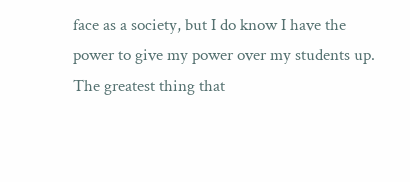face as a society, but I do know I have the power to give my power over my students up. The greatest thing that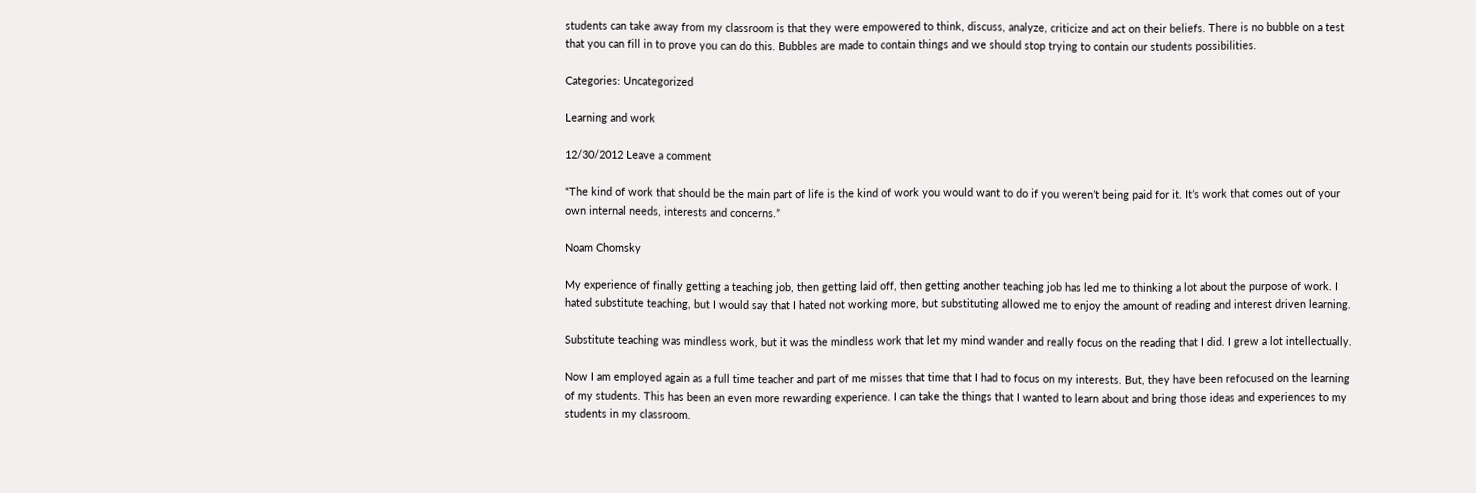students can take away from my classroom is that they were empowered to think, discuss, analyze, criticize and act on their beliefs. There is no bubble on a test that you can fill in to prove you can do this. Bubbles are made to contain things and we should stop trying to contain our students possibilities.

Categories: Uncategorized

Learning and work

12/30/2012 Leave a comment

“The kind of work that should be the main part of life is the kind of work you would want to do if you weren’t being paid for it. It’s work that comes out of your own internal needs, interests and concerns.”

Noam Chomsky

My experience of finally getting a teaching job, then getting laid off, then getting another teaching job has led me to thinking a lot about the purpose of work. I hated substitute teaching, but I would say that I hated not working more, but substituting allowed me to enjoy the amount of reading and interest driven learning.

Substitute teaching was mindless work, but it was the mindless work that let my mind wander and really focus on the reading that I did. I grew a lot intellectually.

Now I am employed again as a full time teacher and part of me misses that time that I had to focus on my interests. But, they have been refocused on the learning of my students. This has been an even more rewarding experience. I can take the things that I wanted to learn about and bring those ideas and experiences to my students in my classroom.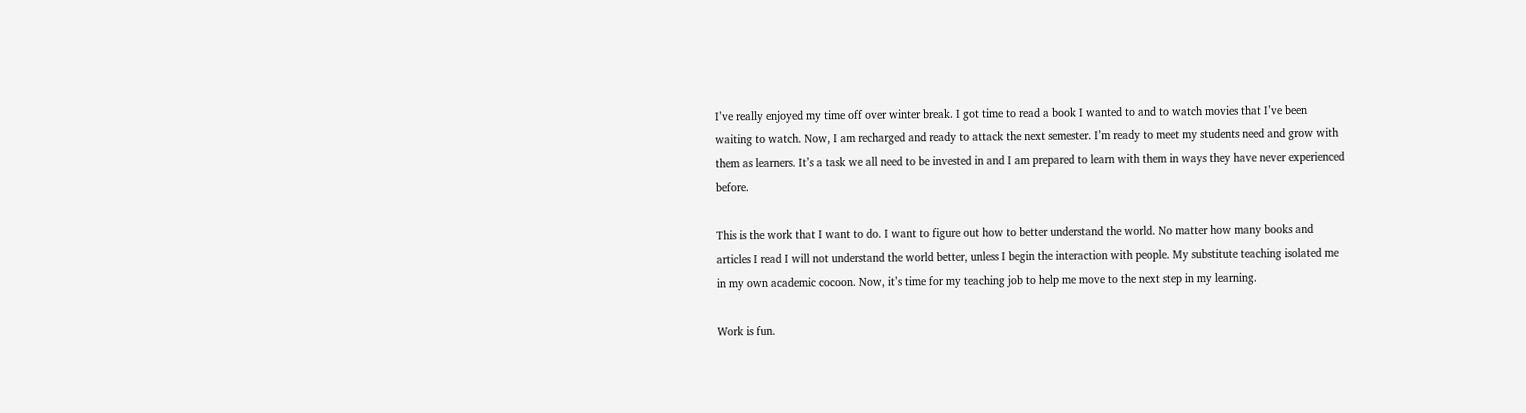I’ve really enjoyed my time off over winter break. I got time to read a book I wanted to and to watch movies that I’ve been waiting to watch. Now, I am recharged and ready to attack the next semester. I’m ready to meet my students need and grow with them as learners. It’s a task we all need to be invested in and I am prepared to learn with them in ways they have never experienced before.

This is the work that I want to do. I want to figure out how to better understand the world. No matter how many books and articles I read I will not understand the world better, unless I begin the interaction with people. My substitute teaching isolated me in my own academic cocoon. Now, it’s time for my teaching job to help me move to the next step in my learning.

Work is fun.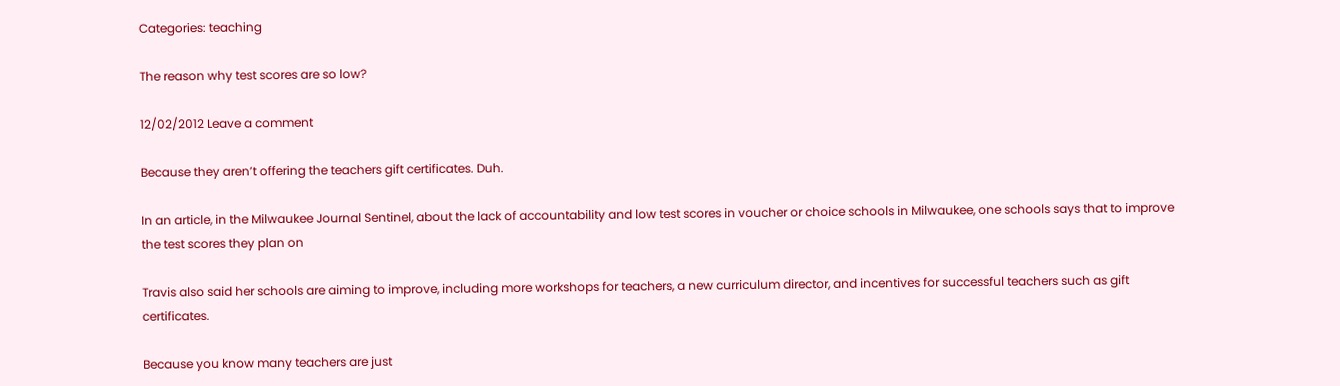Categories: teaching

The reason why test scores are so low?

12/02/2012 Leave a comment

Because they aren’t offering the teachers gift certificates. Duh.

In an article, in the Milwaukee Journal Sentinel, about the lack of accountability and low test scores in voucher or choice schools in Milwaukee, one schools says that to improve the test scores they plan on

Travis also said her schools are aiming to improve, including more workshops for teachers, a new curriculum director, and incentives for successful teachers such as gift certificates.

Because you know many teachers are just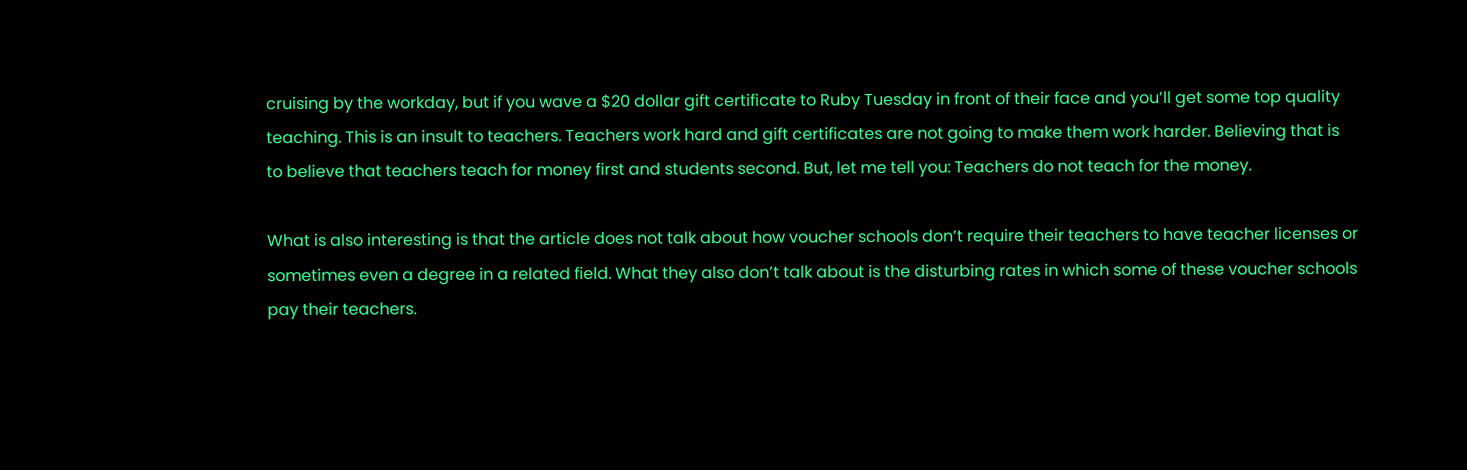cruising by the workday, but if you wave a $20 dollar gift certificate to Ruby Tuesday in front of their face and you’ll get some top quality teaching. This is an insult to teachers. Teachers work hard and gift certificates are not going to make them work harder. Believing that is to believe that teachers teach for money first and students second. But, let me tell you: Teachers do not teach for the money.

What is also interesting is that the article does not talk about how voucher schools don’t require their teachers to have teacher licenses or sometimes even a degree in a related field. What they also don’t talk about is the disturbing rates in which some of these voucher schools pay their teachers.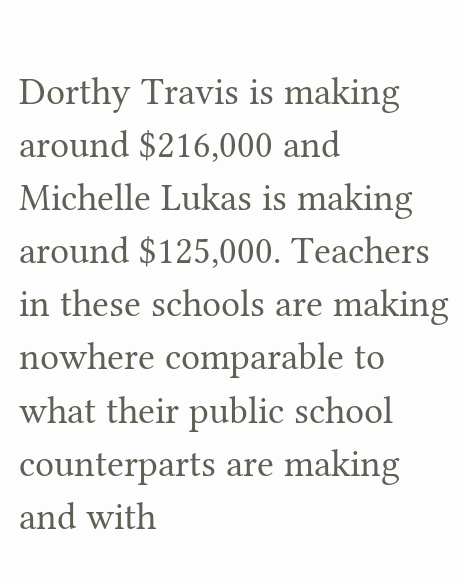Dorthy Travis is making around $216,000 and Michelle Lukas is making around $125,000. Teachers in these schools are making nowhere comparable to what their public school counterparts are making and with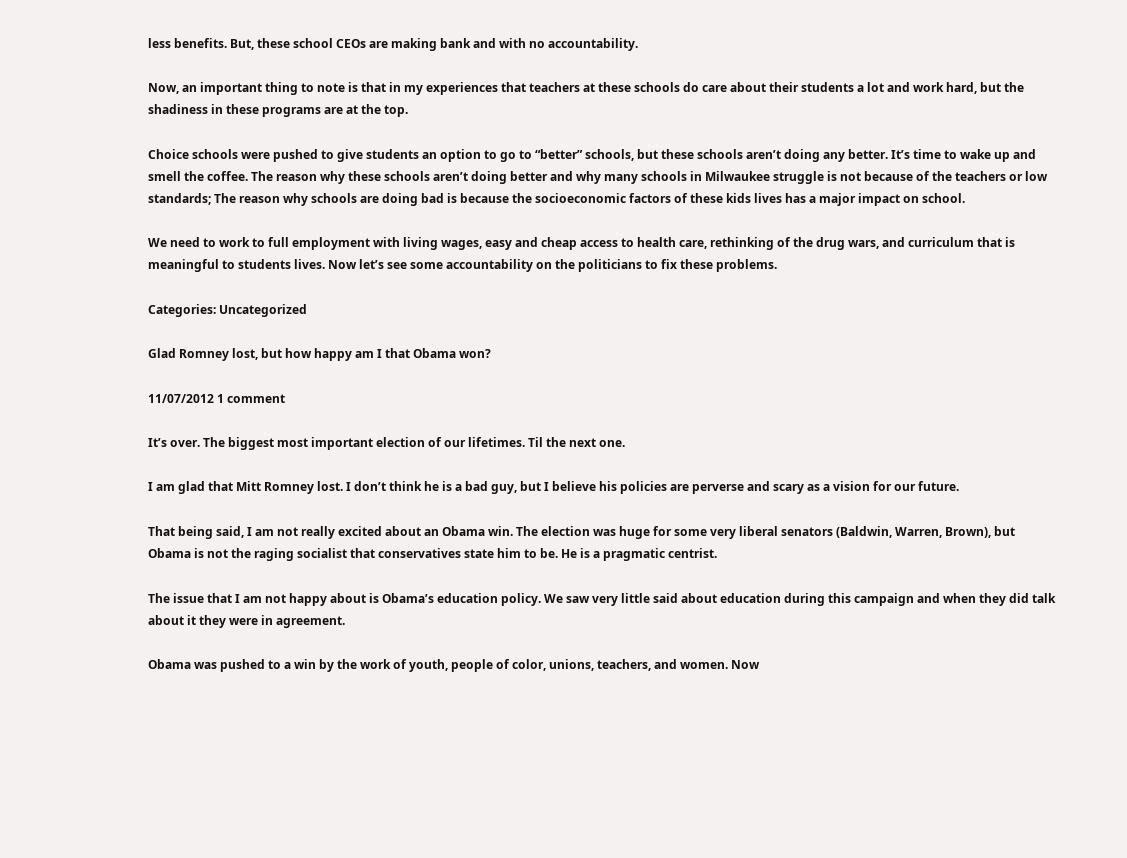less benefits. But, these school CEOs are making bank and with no accountability.

Now, an important thing to note is that in my experiences that teachers at these schools do care about their students a lot and work hard, but the shadiness in these programs are at the top.

Choice schools were pushed to give students an option to go to “better” schools, but these schools aren’t doing any better. It’s time to wake up and smell the coffee. The reason why these schools aren’t doing better and why many schools in Milwaukee struggle is not because of the teachers or low standards; The reason why schools are doing bad is because the socioeconomic factors of these kids lives has a major impact on school.

We need to work to full employment with living wages, easy and cheap access to health care, rethinking of the drug wars, and curriculum that is meaningful to students lives. Now let’s see some accountability on the politicians to fix these problems.

Categories: Uncategorized

Glad Romney lost, but how happy am I that Obama won?

11/07/2012 1 comment

It’s over. The biggest most important election of our lifetimes. Til the next one.

I am glad that Mitt Romney lost. I don’t think he is a bad guy, but I believe his policies are perverse and scary as a vision for our future.

That being said, I am not really excited about an Obama win. The election was huge for some very liberal senators (Baldwin, Warren, Brown), but Obama is not the raging socialist that conservatives state him to be. He is a pragmatic centrist.

The issue that I am not happy about is Obama’s education policy. We saw very little said about education during this campaign and when they did talk about it they were in agreement.

Obama was pushed to a win by the work of youth, people of color, unions, teachers, and women. Now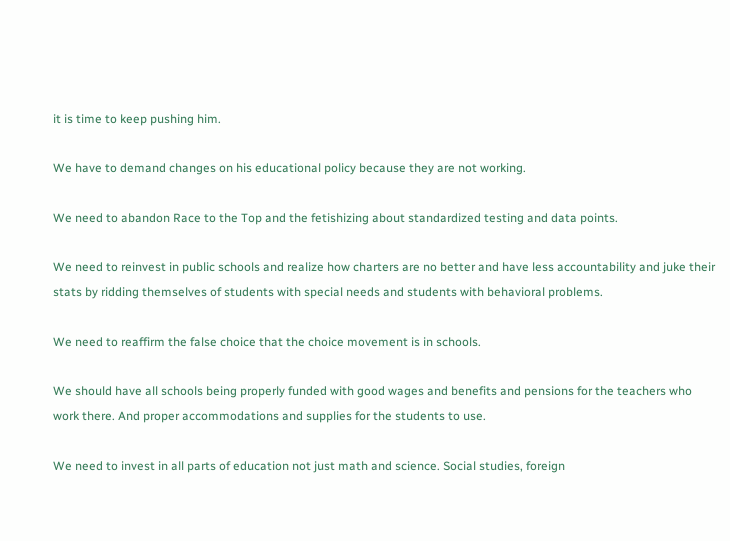it is time to keep pushing him.

We have to demand changes on his educational policy because they are not working.

We need to abandon Race to the Top and the fetishizing about standardized testing and data points.

We need to reinvest in public schools and realize how charters are no better and have less accountability and juke their stats by ridding themselves of students with special needs and students with behavioral problems.

We need to reaffirm the false choice that the choice movement is in schools.

We should have all schools being properly funded with good wages and benefits and pensions for the teachers who work there. And proper accommodations and supplies for the students to use.

We need to invest in all parts of education not just math and science. Social studies, foreign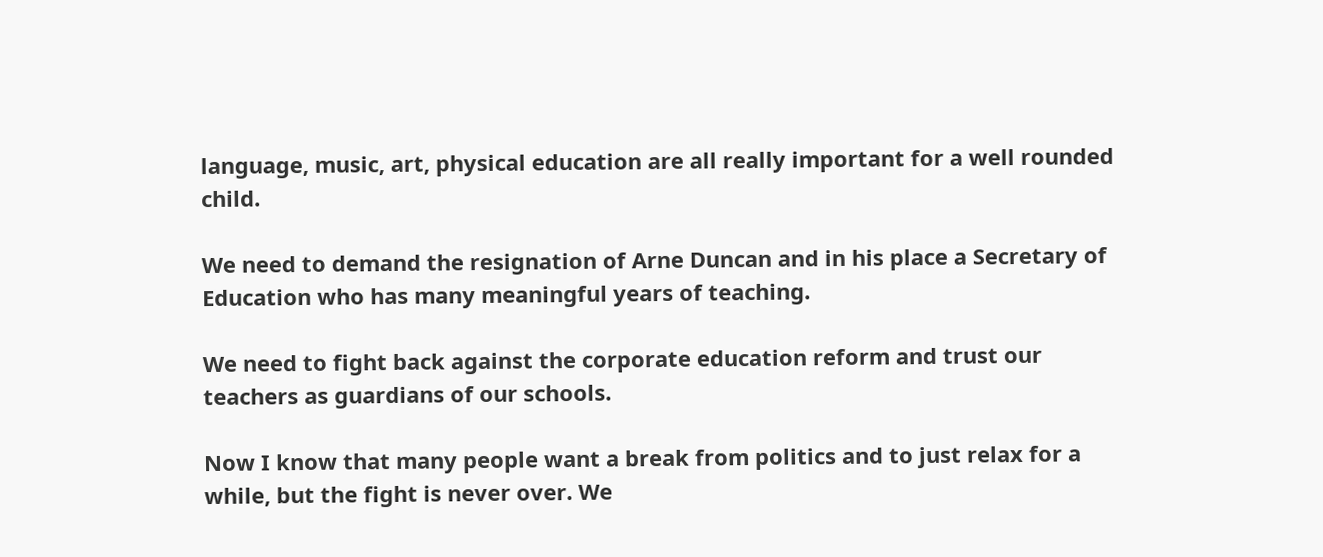language, music, art, physical education are all really important for a well rounded child.

We need to demand the resignation of Arne Duncan and in his place a Secretary of Education who has many meaningful years of teaching.

We need to fight back against the corporate education reform and trust our teachers as guardians of our schools.

Now I know that many people want a break from politics and to just relax for a while, but the fight is never over. We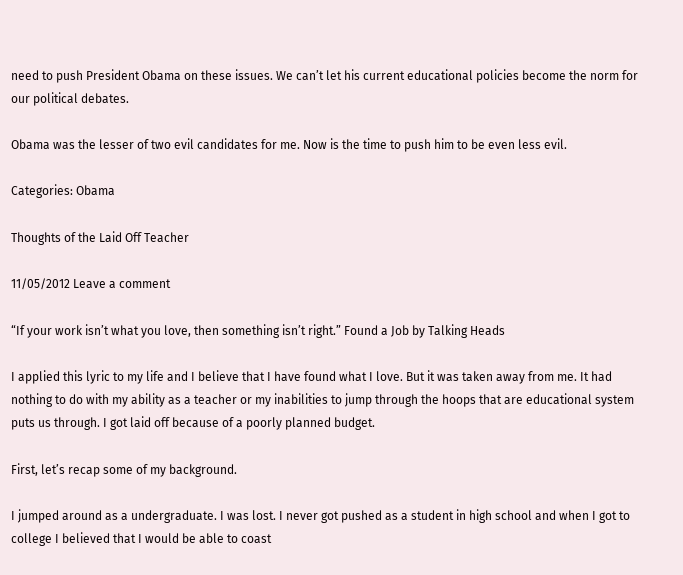need to push President Obama on these issues. We can’t let his current educational policies become the norm for our political debates.

Obama was the lesser of two evil candidates for me. Now is the time to push him to be even less evil.

Categories: Obama

Thoughts of the Laid Off Teacher

11/05/2012 Leave a comment

“If your work isn’t what you love, then something isn’t right.” Found a Job by Talking Heads

I applied this lyric to my life and I believe that I have found what I love. But it was taken away from me. It had nothing to do with my ability as a teacher or my inabilities to jump through the hoops that are educational system puts us through. I got laid off because of a poorly planned budget.

First, let’s recap some of my background.

I jumped around as a undergraduate. I was lost. I never got pushed as a student in high school and when I got to college I believed that I would be able to coast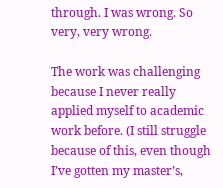through. I was wrong. So very, very wrong.

The work was challenging because I never really applied myself to academic work before. (I still struggle because of this, even though I’ve gotten my master’s,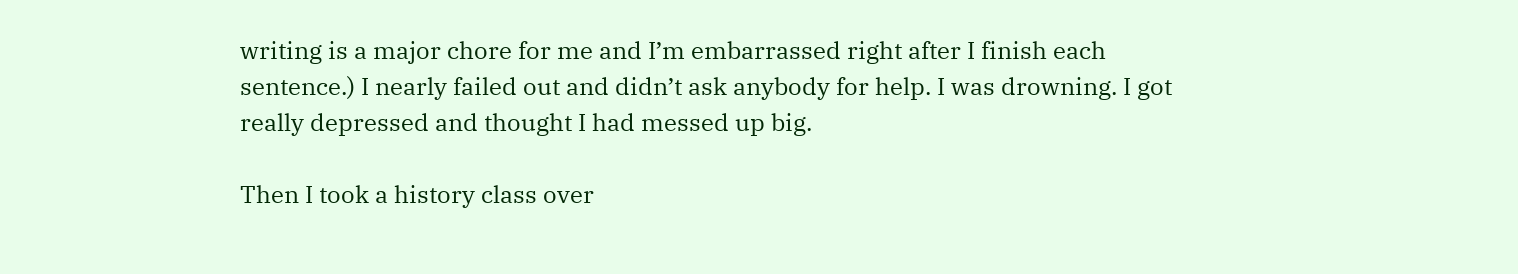writing is a major chore for me and I’m embarrassed right after I finish each sentence.) I nearly failed out and didn’t ask anybody for help. I was drowning. I got really depressed and thought I had messed up big.

Then I took a history class over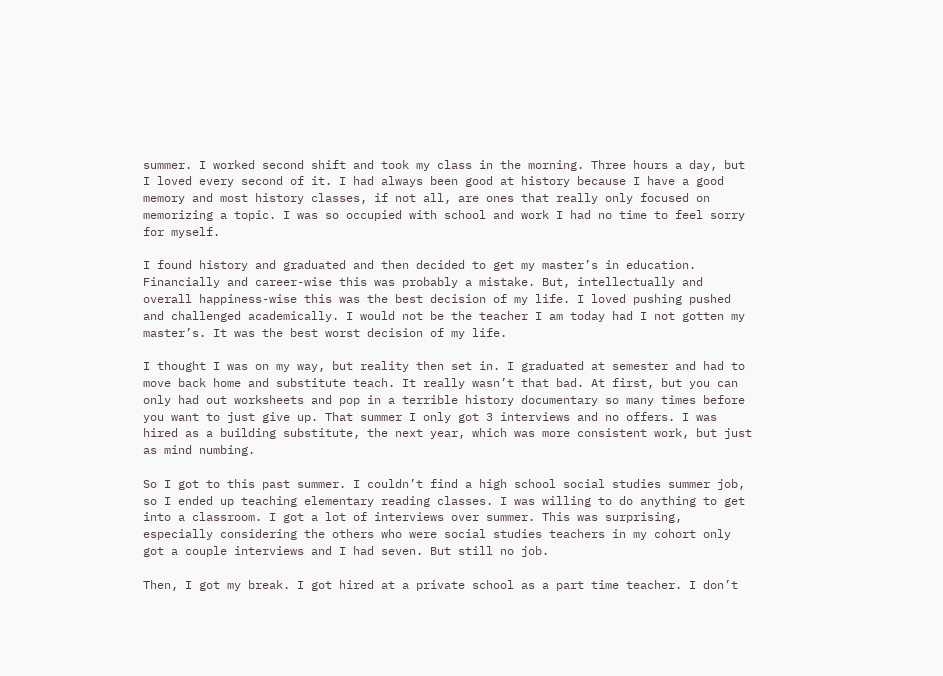summer. I worked second shift and took my class in the morning. Three hours a day, but I loved every second of it. I had always been good at history because I have a good memory and most history classes, if not all, are ones that really only focused on memorizing a topic. I was so occupied with school and work I had no time to feel sorry for myself.

I found history and graduated and then decided to get my master’s in education. Financially and career-wise this was probably a mistake. But, intellectually and overall happiness-wise this was the best decision of my life. I loved pushing pushed and challenged academically. I would not be the teacher I am today had I not gotten my master’s. It was the best worst decision of my life.

I thought I was on my way, but reality then set in. I graduated at semester and had to move back home and substitute teach. It really wasn’t that bad. At first, but you can only had out worksheets and pop in a terrible history documentary so many times before you want to just give up. That summer I only got 3 interviews and no offers. I was hired as a building substitute, the next year, which was more consistent work, but just as mind numbing.

So I got to this past summer. I couldn’t find a high school social studies summer job, so I ended up teaching elementary reading classes. I was willing to do anything to get into a classroom. I got a lot of interviews over summer. This was surprising, especially considering the others who were social studies teachers in my cohort only got a couple interviews and I had seven. But still no job.

Then, I got my break. I got hired at a private school as a part time teacher. I don’t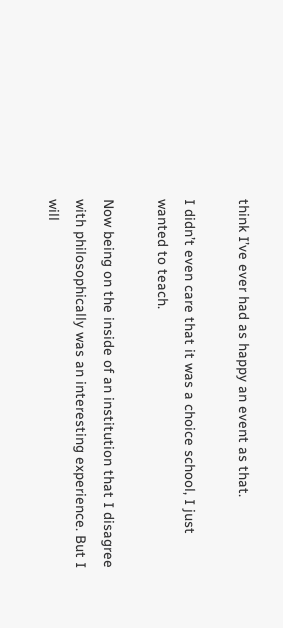think I’ve ever had as happy an event as that.

I didn’t even care that it was a choice school, I just wanted to teach.

Now being on the inside of an institution that I disagree with philosophically was an interesting experience. But I will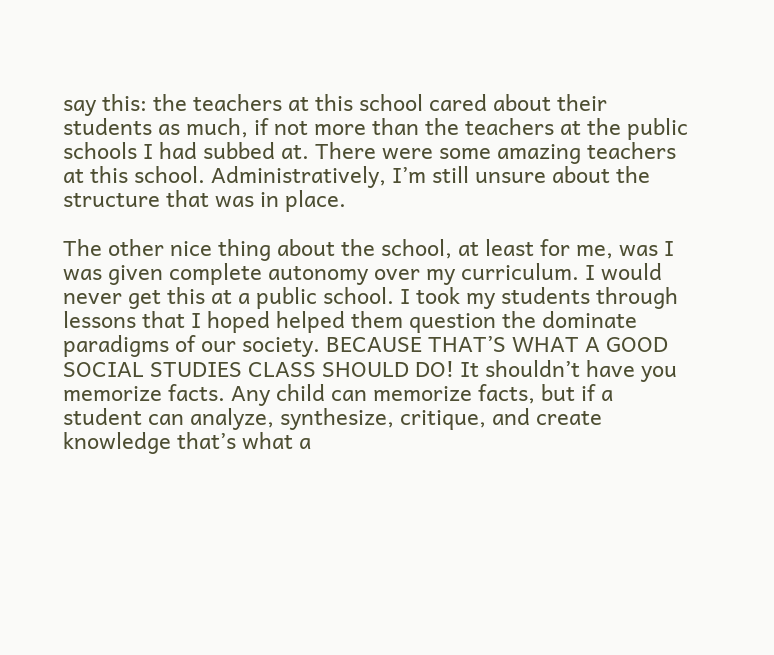say this: the teachers at this school cared about their students as much, if not more than the teachers at the public schools I had subbed at. There were some amazing teachers at this school. Administratively, I’m still unsure about the structure that was in place.

The other nice thing about the school, at least for me, was I was given complete autonomy over my curriculum. I would never get this at a public school. I took my students through lessons that I hoped helped them question the dominate paradigms of our society. BECAUSE THAT’S WHAT A GOOD SOCIAL STUDIES CLASS SHOULD DO! It shouldn’t have you memorize facts. Any child can memorize facts, but if a student can analyze, synthesize, critique, and create knowledge that’s what a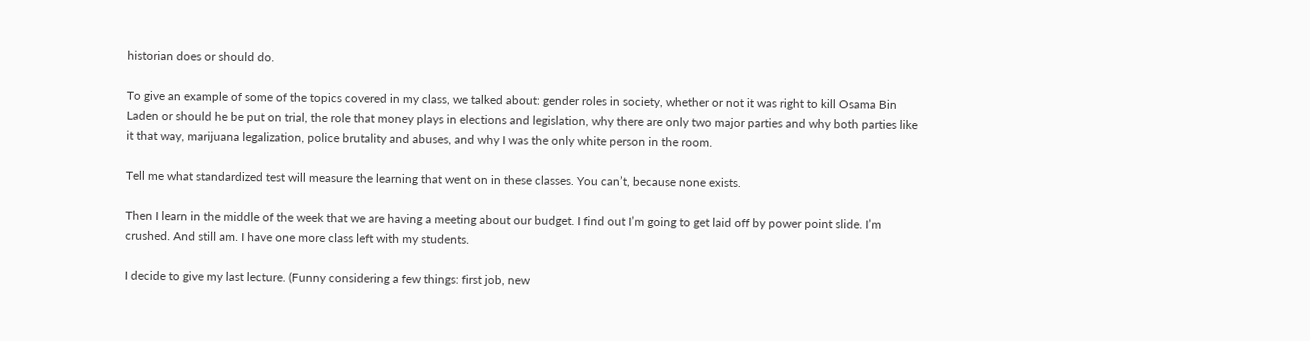historian does or should do.

To give an example of some of the topics covered in my class, we talked about: gender roles in society, whether or not it was right to kill Osama Bin Laden or should he be put on trial, the role that money plays in elections and legislation, why there are only two major parties and why both parties like it that way, marijuana legalization, police brutality and abuses, and why I was the only white person in the room.

Tell me what standardized test will measure the learning that went on in these classes. You can’t, because none exists.

Then I learn in the middle of the week that we are having a meeting about our budget. I find out I’m going to get laid off by power point slide. I’m crushed. And still am. I have one more class left with my students.

I decide to give my last lecture. (Funny considering a few things: first job, new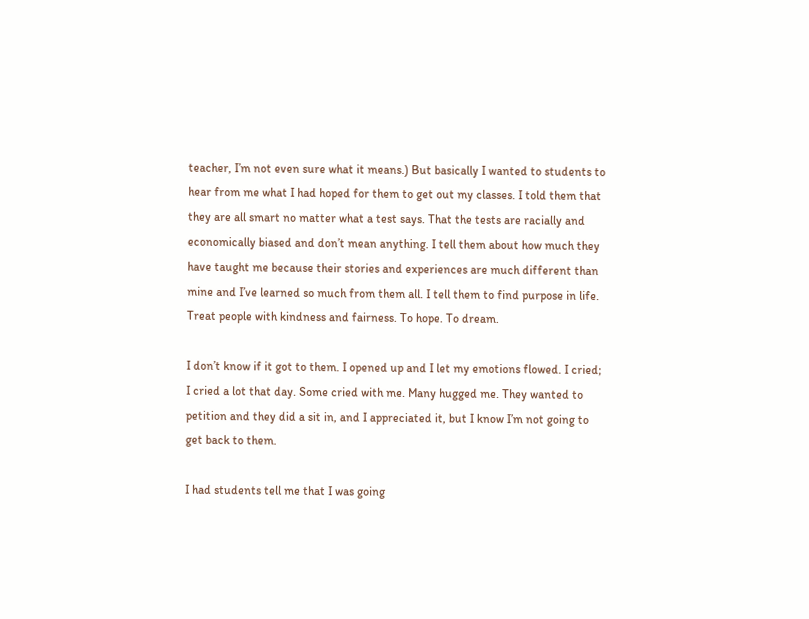teacher, I’m not even sure what it means.) But basically I wanted to students to hear from me what I had hoped for them to get out my classes. I told them that they are all smart no matter what a test says. That the tests are racially and economically biased and don’t mean anything. I tell them about how much they have taught me because their stories and experiences are much different than mine and I’ve learned so much from them all. I tell them to find purpose in life. Treat people with kindness and fairness. To hope. To dream.

I don’t know if it got to them. I opened up and I let my emotions flowed. I cried; I cried a lot that day. Some cried with me. Many hugged me. They wanted to petition and they did a sit in, and I appreciated it, but I know I’m not going to get back to them.

I had students tell me that I was going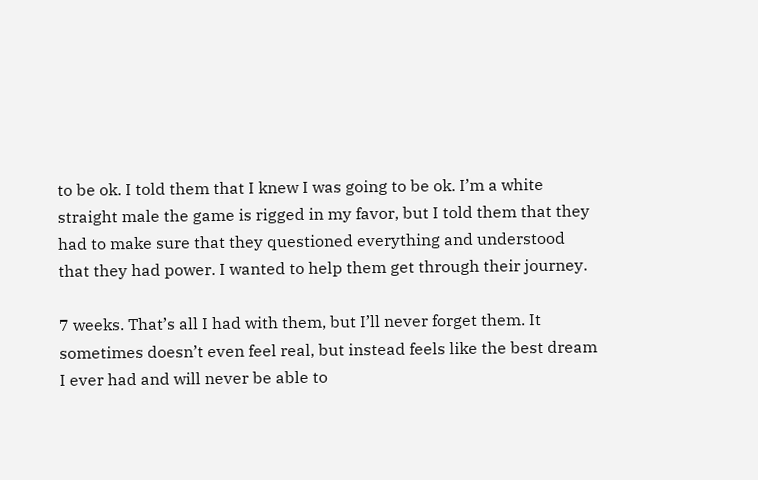to be ok. I told them that I knew I was going to be ok. I’m a white straight male the game is rigged in my favor, but I told them that they had to make sure that they questioned everything and understood that they had power. I wanted to help them get through their journey.

7 weeks. That’s all I had with them, but I’ll never forget them. It sometimes doesn’t even feel real, but instead feels like the best dream I ever had and will never be able to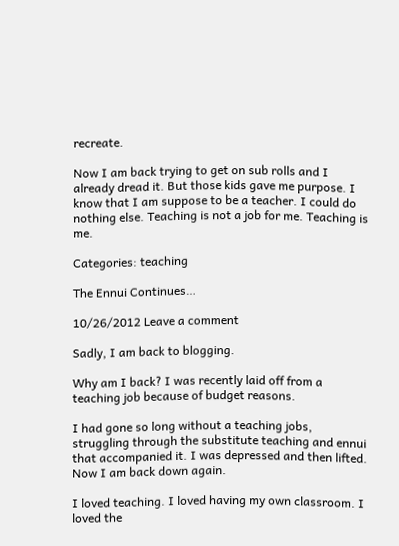recreate.

Now I am back trying to get on sub rolls and I already dread it. But those kids gave me purpose. I know that I am suppose to be a teacher. I could do nothing else. Teaching is not a job for me. Teaching is me.

Categories: teaching

The Ennui Continues…

10/26/2012 Leave a comment

Sadly, I am back to blogging.

Why am I back? I was recently laid off from a teaching job because of budget reasons.

I had gone so long without a teaching jobs, struggling through the substitute teaching and ennui that accompanied it. I was depressed and then lifted. Now I am back down again.

I loved teaching. I loved having my own classroom. I loved the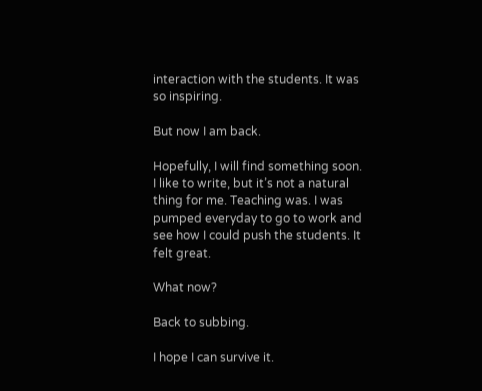interaction with the students. It was so inspiring.

But now I am back.

Hopefully, I will find something soon. I like to write, but it’s not a natural thing for me. Teaching was. I was pumped everyday to go to work and see how I could push the students. It felt great.

What now?

Back to subbing.

I hope I can survive it.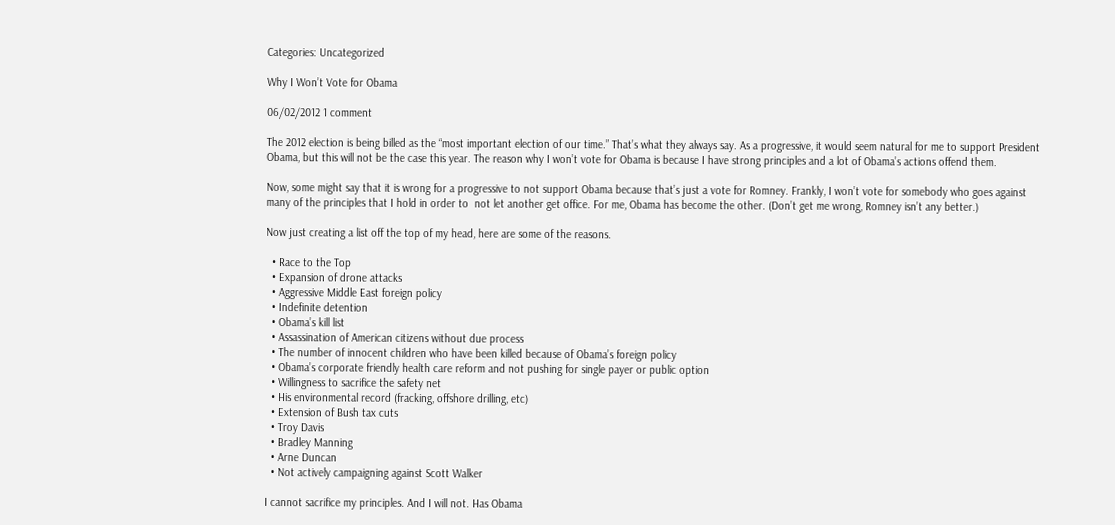Categories: Uncategorized

Why I Won’t Vote for Obama

06/02/2012 1 comment

The 2012 election is being billed as the “most important election of our time.” That’s what they always say. As a progressive, it would seem natural for me to support President Obama, but this will not be the case this year. The reason why I won’t vote for Obama is because I have strong principles and a lot of Obama’s actions offend them.

Now, some might say that it is wrong for a progressive to not support Obama because that’s just a vote for Romney. Frankly, I won’t vote for somebody who goes against many of the principles that I hold in order to  not let another get office. For me, Obama has become the other. (Don’t get me wrong, Romney isn’t any better.)

Now just creating a list off the top of my head, here are some of the reasons.

  • Race to the Top
  • Expansion of drone attacks
  • Aggressive Middle East foreign policy
  • Indefinite detention
  • Obama’s kill list
  • Assassination of American citizens without due process
  • The number of innocent children who have been killed because of Obama’s foreign policy
  • Obama’s corporate friendly health care reform and not pushing for single payer or public option
  • Willingness to sacrifice the safety net
  • His environmental record (fracking, offshore drilling, etc)
  • Extension of Bush tax cuts
  • Troy Davis
  • Bradley Manning
  • Arne Duncan
  • Not actively campaigning against Scott Walker

I cannot sacrifice my principles. And I will not. Has Obama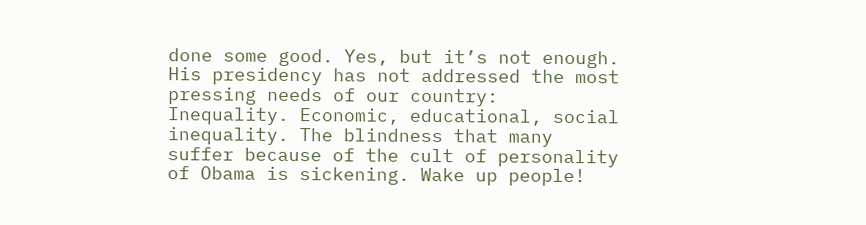done some good. Yes, but it’s not enough. His presidency has not addressed the most pressing needs of our country: Inequality. Economic, educational, social inequality. The blindness that many suffer because of the cult of personality of Obama is sickening. Wake up people!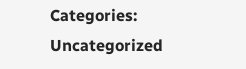Categories: Uncategorized